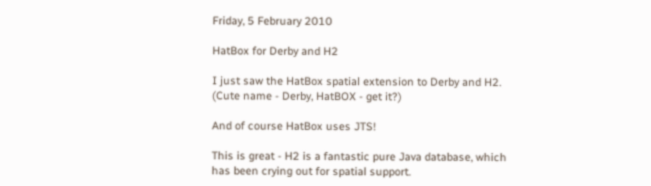Friday, 5 February 2010

HatBox for Derby and H2

I just saw the HatBox spatial extension to Derby and H2. (Cute name - Derby, HatBOX - get it?)

And of course HatBox uses JTS!

This is great - H2 is a fantastic pure Java database, which has been crying out for spatial support.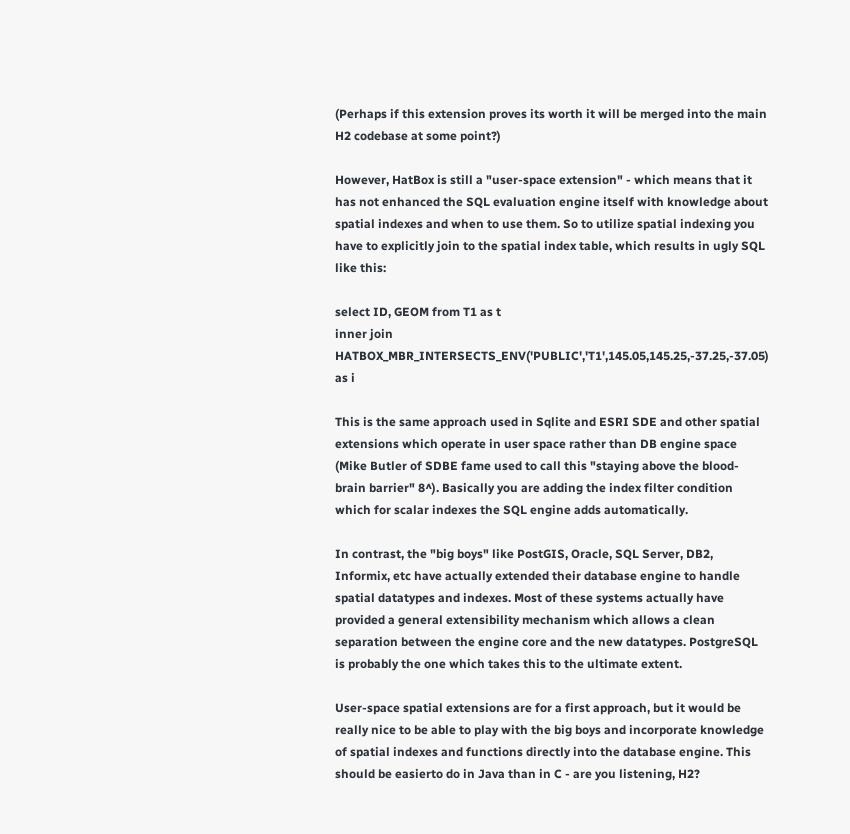(Perhaps if this extension proves its worth it will be merged into the main H2 codebase at some point?)

However, HatBox is still a "user-space extension" - which means that it has not enhanced the SQL evaluation engine itself with knowledge about spatial indexes and when to use them. So to utilize spatial indexing you have to explicitly join to the spatial index table, which results in ugly SQL like this:

select ID, GEOM from T1 as t
inner join
HATBOX_MBR_INTERSECTS_ENV('PUBLIC','T1',145.05,145.25,-37.25,-37.05) as i

This is the same approach used in Sqlite and ESRI SDE and other spatial extensions which operate in user space rather than DB engine space (Mike Butler of SDBE fame used to call this "staying above the blood-brain barrier" 8^). Basically you are adding the index filter condition which for scalar indexes the SQL engine adds automatically.

In contrast, the "big boys" like PostGIS, Oracle, SQL Server, DB2, Informix, etc have actually extended their database engine to handle spatial datatypes and indexes. Most of these systems actually have provided a general extensibility mechanism which allows a clean separation between the engine core and the new datatypes. PostgreSQL is probably the one which takes this to the ultimate extent.

User-space spatial extensions are for a first approach, but it would be really nice to be able to play with the big boys and incorporate knowledge of spatial indexes and functions directly into the database engine. This should be easierto do in Java than in C - are you listening, H2?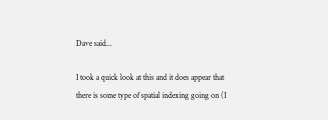Dave said...

I took a quick look at this and it does appear that there is some type of spatial indexing going on (I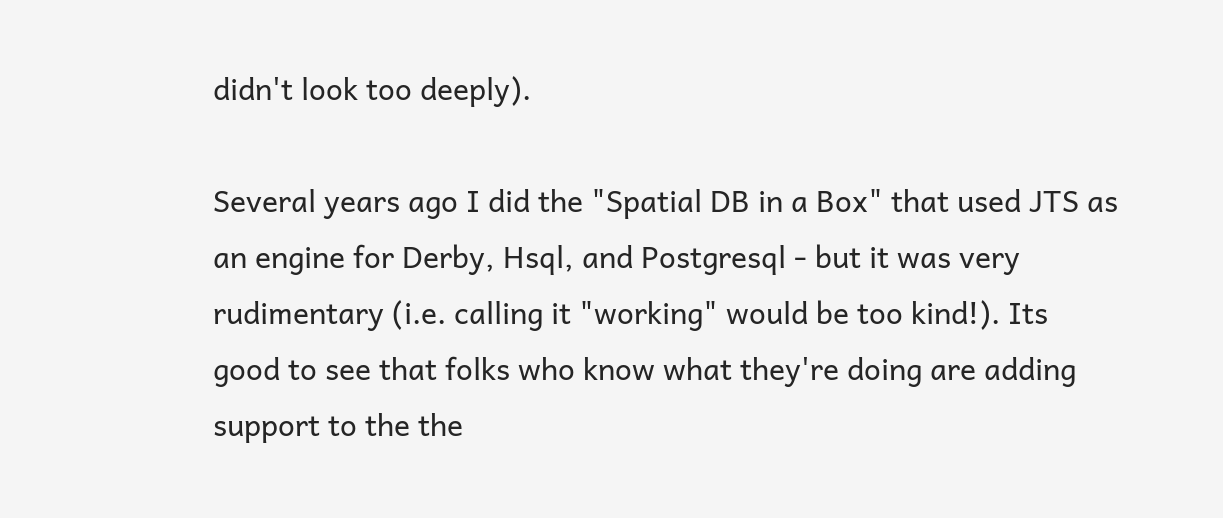didn't look too deeply).

Several years ago I did the "Spatial DB in a Box" that used JTS as an engine for Derby, Hsql, and Postgresql - but it was very rudimentary (i.e. calling it "working" would be too kind!). Its good to see that folks who know what they're doing are adding support to the the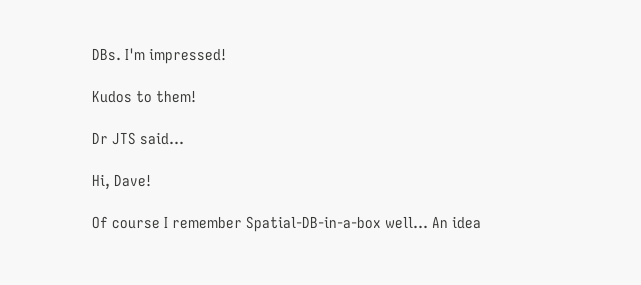DBs. I'm impressed!

Kudos to them!

Dr JTS said...

Hi, Dave!

Of course I remember Spatial-DB-in-a-box well... An idea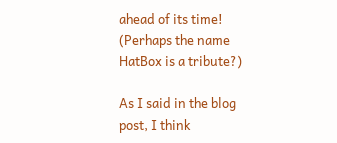ahead of its time! (Perhaps the name HatBox is a tribute?)

As I said in the blog post, I think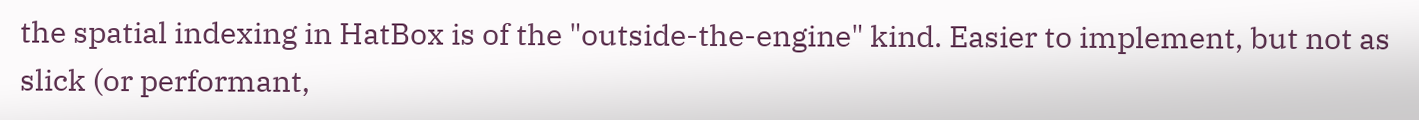the spatial indexing in HatBox is of the "outside-the-engine" kind. Easier to implement, but not as slick (or performant,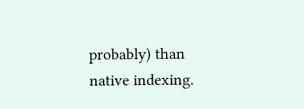probably) than native indexing.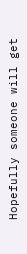Hopefully someone will get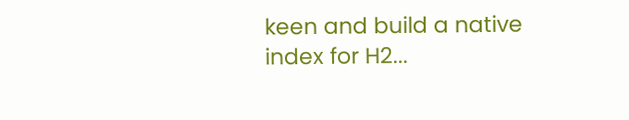keen and build a native index for H2...